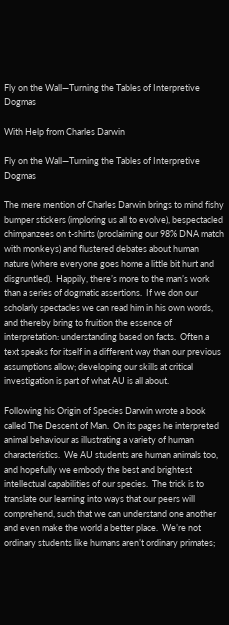Fly on the Wall—Turning the Tables of Interpretive Dogmas

With Help from Charles Darwin

Fly on the Wall—Turning the Tables of Interpretive Dogmas

The mere mention of Charles Darwin brings to mind fishy bumper stickers (imploring us all to evolve), bespectacled chimpanzees on t-shirts (proclaiming our 98% DNA match with monkeys) and flustered debates about human nature (where everyone goes home a little bit hurt and disgruntled).  Happily, there’s more to the man’s work than a series of dogmatic assertions.  If we don our scholarly spectacles we can read him in his own words, and thereby bring to fruition the essence of interpretation: understanding based on facts.  Often a text speaks for itself in a different way than our previous assumptions allow; developing our skills at critical investigation is part of what AU is all about.

Following his Origin of Species Darwin wrote a book called The Descent of Man.  On its pages he interpreted animal behaviour as illustrating a variety of human characteristics.  We AU students are human animals too, and hopefully we embody the best and brightest intellectual capabilities of our species.  The trick is to translate our learning into ways that our peers will comprehend, such that we can understand one another and even make the world a better place.  We’re not ordinary students like humans aren’t ordinary primates;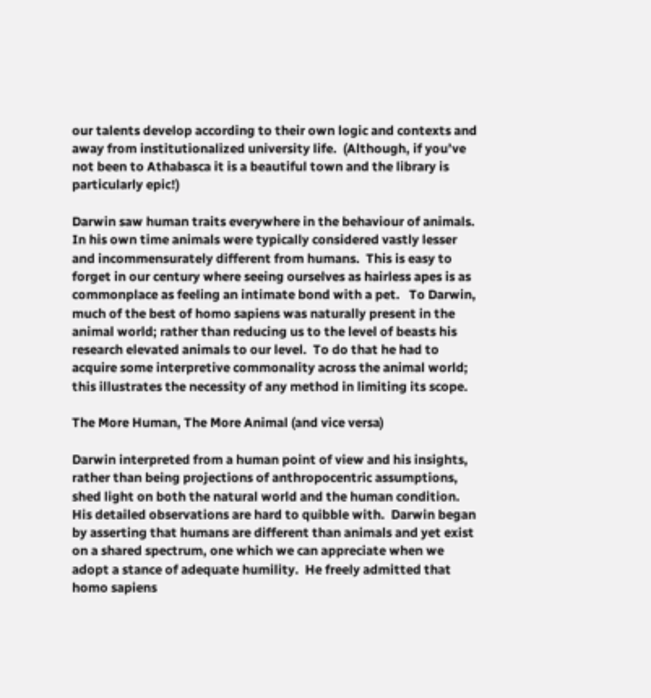our talents develop according to their own logic and contexts and away from institutionalized university life.  (Although, if you’ve not been to Athabasca it is a beautiful town and the library is particularly epic!)

Darwin saw human traits everywhere in the behaviour of animals.  In his own time animals were typically considered vastly lesser and incommensurately different from humans.  This is easy to forget in our century where seeing ourselves as hairless apes is as commonplace as feeling an intimate bond with a pet.   To Darwin, much of the best of homo sapiens was naturally present in the animal world; rather than reducing us to the level of beasts his research elevated animals to our level.  To do that he had to acquire some interpretive commonality across the animal world; this illustrates the necessity of any method in limiting its scope.

The More Human, The More Animal (and vice versa)

Darwin interpreted from a human point of view and his insights, rather than being projections of anthropocentric assumptions, shed light on both the natural world and the human condition.  His detailed observations are hard to quibble with.  Darwin began by asserting that humans are different than animals and yet exist on a shared spectrum, one which we can appreciate when we adopt a stance of adequate humility.  He freely admitted that homo sapiens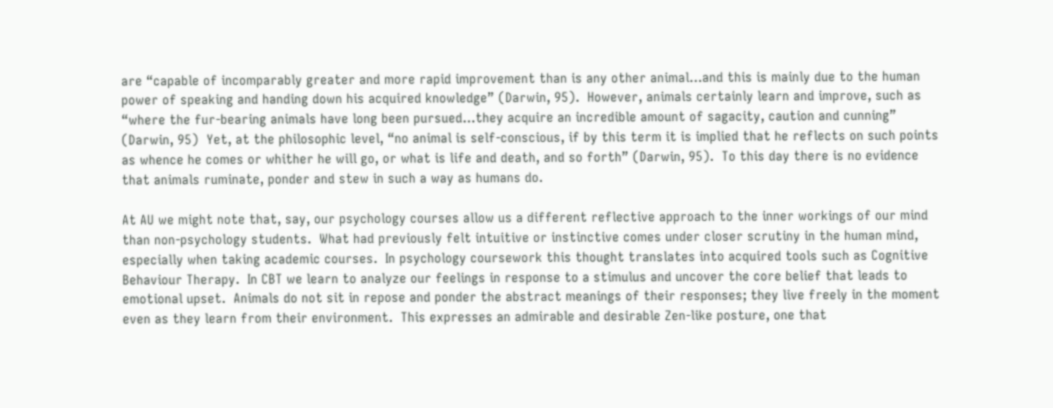are “capable of incomparably greater and more rapid improvement than is any other animal…and this is mainly due to the human power of speaking and handing down his acquired knowledge” (Darwin, 95).  However, animals certainly learn and improve, such as “where the fur-bearing animals have long been pursued…they acquire an incredible amount of sagacity, caution and cunning” (Darwin, 95)  Yet, at the philosophic level, “no animal is self-conscious, if by this term it is implied that he reflects on such points as whence he comes or whither he will go, or what is life and death, and so forth” (Darwin, 95).  To this day there is no evidence that animals ruminate, ponder and stew in such a way as humans do.

At AU we might note that, say, our psychology courses allow us a different reflective approach to the inner workings of our mind than non-psychology students.  What had previously felt intuitive or instinctive comes under closer scrutiny in the human mind, especially when taking academic courses.  In psychology coursework this thought translates into acquired tools such as Cognitive Behaviour Therapy.  In CBT we learn to analyze our feelings in response to a stimulus and uncover the core belief that leads to emotional upset.  Animals do not sit in repose and ponder the abstract meanings of their responses; they live freely in the moment even as they learn from their environment.  This expresses an admirable and desirable Zen-like posture, one that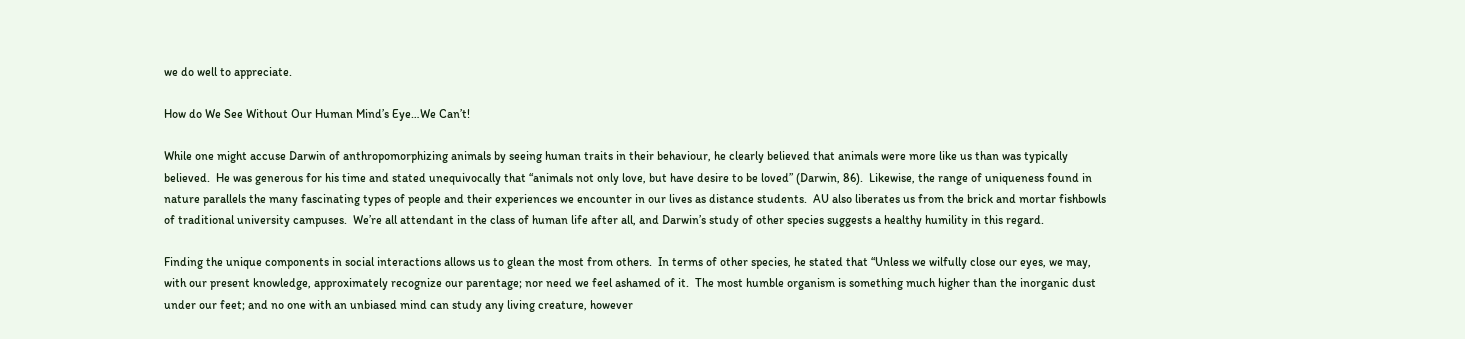we do well to appreciate.

How do We See Without Our Human Mind’s Eye…We Can’t!

While one might accuse Darwin of anthropomorphizing animals by seeing human traits in their behaviour, he clearly believed that animals were more like us than was typically believed.  He was generous for his time and stated unequivocally that “animals not only love, but have desire to be loved” (Darwin, 86).  Likewise, the range of uniqueness found in nature parallels the many fascinating types of people and their experiences we encounter in our lives as distance students.  AU also liberates us from the brick and mortar fishbowls of traditional university campuses.  We’re all attendant in the class of human life after all, and Darwin’s study of other species suggests a healthy humility in this regard.

Finding the unique components in social interactions allows us to glean the most from others.  In terms of other species, he stated that “Unless we wilfully close our eyes, we may, with our present knowledge, approximately recognize our parentage; nor need we feel ashamed of it.  The most humble organism is something much higher than the inorganic dust under our feet; and no one with an unbiased mind can study any living creature, however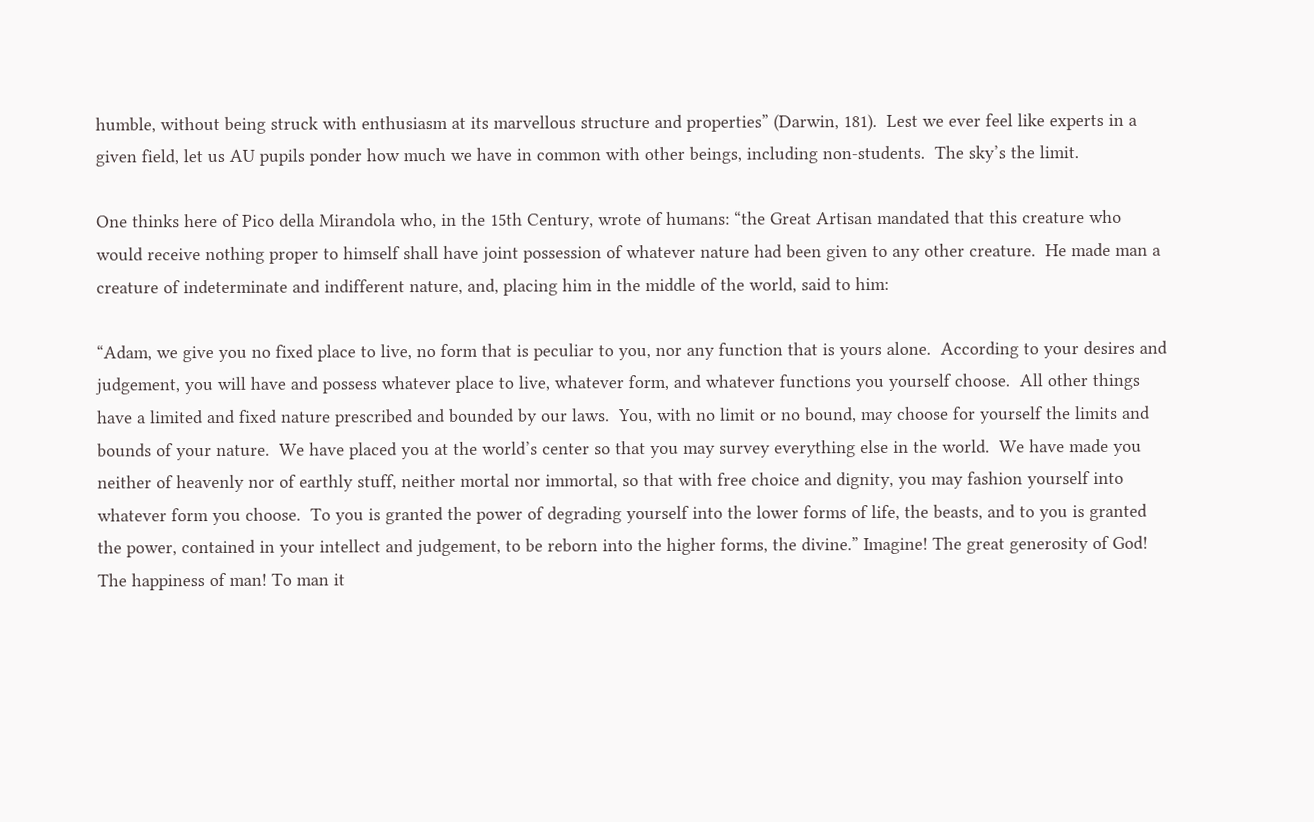humble, without being struck with enthusiasm at its marvellous structure and properties” (Darwin, 181).  Lest we ever feel like experts in a given field, let us AU pupils ponder how much we have in common with other beings, including non-students.  The sky’s the limit.

One thinks here of Pico della Mirandola who, in the 15th Century, wrote of humans: “the Great Artisan mandated that this creature who would receive nothing proper to himself shall have joint possession of whatever nature had been given to any other creature.  He made man a creature of indeterminate and indifferent nature, and, placing him in the middle of the world, said to him:

“Adam, we give you no fixed place to live, no form that is peculiar to you, nor any function that is yours alone.  According to your desires and judgement, you will have and possess whatever place to live, whatever form, and whatever functions you yourself choose.  All other things have a limited and fixed nature prescribed and bounded by our laws.  You, with no limit or no bound, may choose for yourself the limits and bounds of your nature.  We have placed you at the world’s center so that you may survey everything else in the world.  We have made you neither of heavenly nor of earthly stuff, neither mortal nor immortal, so that with free choice and dignity, you may fashion yourself into whatever form you choose.  To you is granted the power of degrading yourself into the lower forms of life, the beasts, and to you is granted the power, contained in your intellect and judgement, to be reborn into the higher forms, the divine.” Imagine! The great generosity of God! The happiness of man! To man it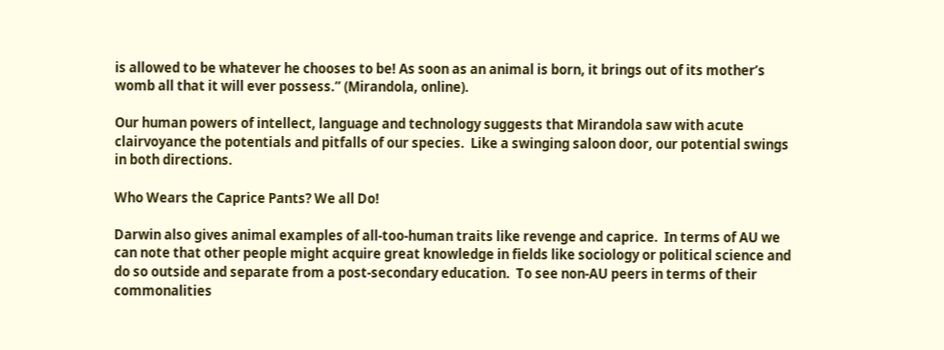is allowed to be whatever he chooses to be! As soon as an animal is born, it brings out of its mother’s womb all that it will ever possess.” (Mirandola, online).

Our human powers of intellect, language and technology suggests that Mirandola saw with acute clairvoyance the potentials and pitfalls of our species.  Like a swinging saloon door, our potential swings in both directions.

Who Wears the Caprice Pants? We all Do!

Darwin also gives animal examples of all-too-human traits like revenge and caprice.  In terms of AU we can note that other people might acquire great knowledge in fields like sociology or political science and do so outside and separate from a post-secondary education.  To see non-AU peers in terms of their commonalities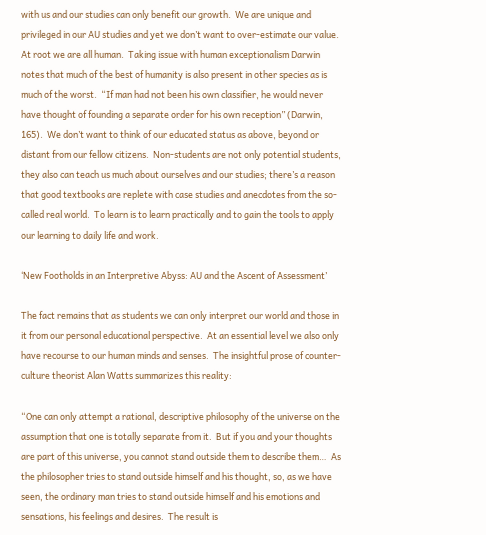with us and our studies can only benefit our growth.  We are unique and privileged in our AU studies and yet we don’t want to over-estimate our value.  At root we are all human.  Taking issue with human exceptionalism Darwin notes that much of the best of humanity is also present in other species as is much of the worst.  “If man had not been his own classifier, he would never have thought of founding a separate order for his own reception” (Darwin, 165).  We don’t want to think of our educated status as above, beyond or distant from our fellow citizens.  Non-students are not only potential students, they also can teach us much about ourselves and our studies; there’s a reason that good textbooks are replete with case studies and anecdotes from the so-called real world.  To learn is to learn practically and to gain the tools to apply our learning to daily life and work.

‘New Footholds in an Interpretive Abyss: AU and the Ascent of Assessment’

The fact remains that as students we can only interpret our world and those in it from our personal educational perspective.  At an essential level we also only have recourse to our human minds and senses.  The insightful prose of counter-culture theorist Alan Watts summarizes this reality:

“One can only attempt a rational, descriptive philosophy of the universe on the assumption that one is totally separate from it.  But if you and your thoughts are part of this universe, you cannot stand outside them to describe them…  As the philosopher tries to stand outside himself and his thought, so, as we have seen, the ordinary man tries to stand outside himself and his emotions and sensations, his feelings and desires.  The result is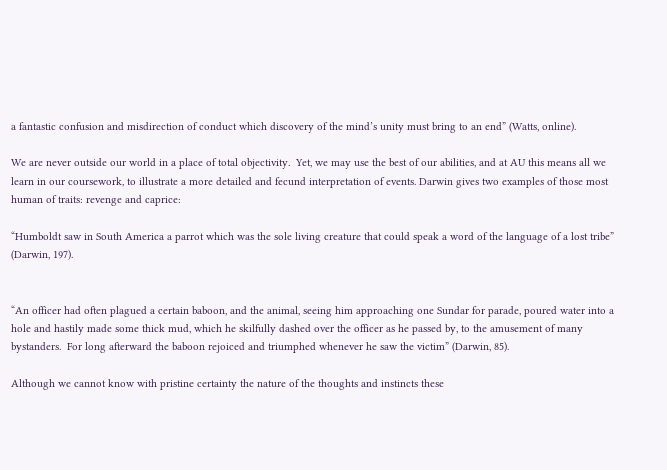a fantastic confusion and misdirection of conduct which discovery of the mind’s unity must bring to an end” (Watts, online).

We are never outside our world in a place of total objectivity.  Yet, we may use the best of our abilities, and at AU this means all we learn in our coursework, to illustrate a more detailed and fecund interpretation of events. Darwin gives two examples of those most human of traits: revenge and caprice:

“Humboldt saw in South America a parrot which was the sole living creature that could speak a word of the language of a lost tribe” (Darwin, 197).


“An officer had often plagued a certain baboon, and the animal, seeing him approaching one Sundar for parade, poured water into a hole and hastily made some thick mud, which he skilfully dashed over the officer as he passed by, to the amusement of many bystanders.  For long afterward the baboon rejoiced and triumphed whenever he saw the victim” (Darwin, 85).

Although we cannot know with pristine certainty the nature of the thoughts and instincts these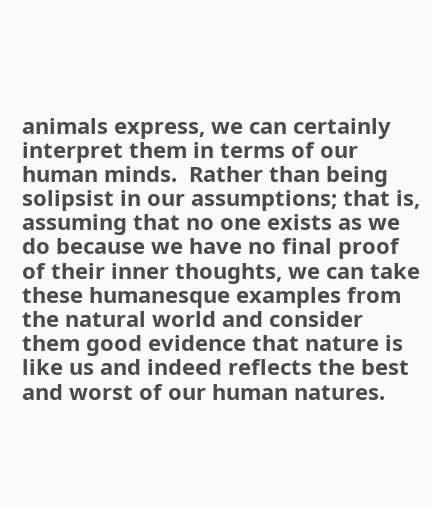animals express, we can certainly interpret them in terms of our human minds.  Rather than being solipsist in our assumptions; that is, assuming that no one exists as we do because we have no final proof of their inner thoughts, we can take these humanesque examples from the natural world and consider them good evidence that nature is like us and indeed reflects the best and worst of our human natures.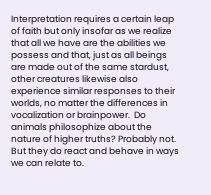Interpretation requires a certain leap of faith but only insofar as we realize that all we have are the abilities we possess and that, just as all beings are made out of the same stardust, other creatures likewise also experience similar responses to their worlds, no matter the differences in vocalization or brainpower.  Do animals philosophize about the nature of higher truths? Probably not.  But they do react and behave in ways we can relate to.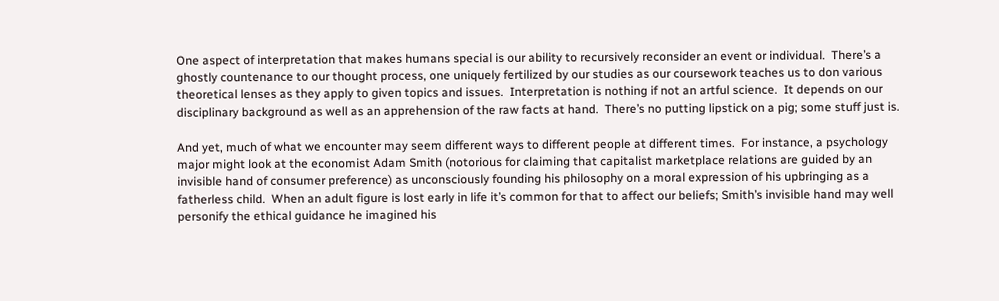One aspect of interpretation that makes humans special is our ability to recursively reconsider an event or individual.  There’s a ghostly countenance to our thought process, one uniquely fertilized by our studies as our coursework teaches us to don various theoretical lenses as they apply to given topics and issues.  Interpretation is nothing if not an artful science.  It depends on our disciplinary background as well as an apprehension of the raw facts at hand.  There’s no putting lipstick on a pig; some stuff just is.

And yet, much of what we encounter may seem different ways to different people at different times.  For instance, a psychology major might look at the economist Adam Smith (notorious for claiming that capitalist marketplace relations are guided by an invisible hand of consumer preference) as unconsciously founding his philosophy on a moral expression of his upbringing as a fatherless child.  When an adult figure is lost early in life it’s common for that to affect our beliefs; Smith’s invisible hand may well personify the ethical guidance he imagined his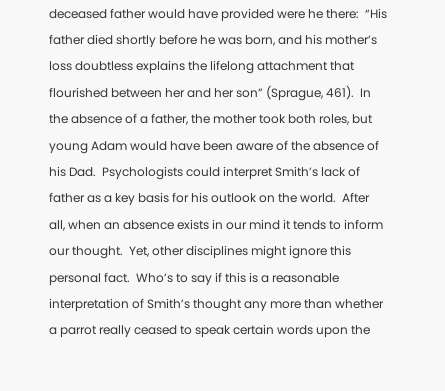deceased father would have provided were he there:  “His father died shortly before he was born, and his mother’s loss doubtless explains the lifelong attachment that flourished between her and her son” (Sprague, 461).  In the absence of a father, the mother took both roles, but young Adam would have been aware of the absence of his Dad.  Psychologists could interpret Smith’s lack of father as a key basis for his outlook on the world.  After all, when an absence exists in our mind it tends to inform our thought.  Yet, other disciplines might ignore this personal fact.  Who’s to say if this is a reasonable interpretation of Smith’s thought any more than whether a parrot really ceased to speak certain words upon the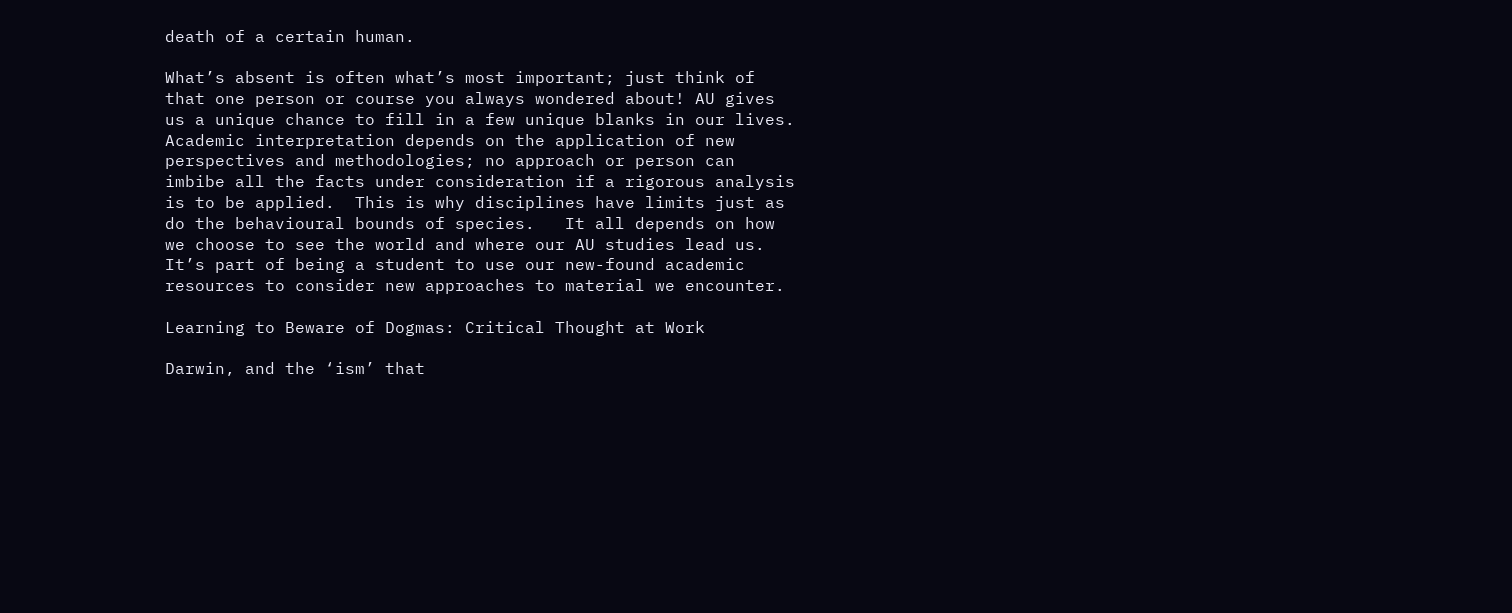death of a certain human.

What’s absent is often what’s most important; just think of that one person or course you always wondered about! AU gives us a unique chance to fill in a few unique blanks in our lives.  Academic interpretation depends on the application of new perspectives and methodologies; no approach or person can imbibe all the facts under consideration if a rigorous analysis is to be applied.  This is why disciplines have limits just as do the behavioural bounds of species.   It all depends on how we choose to see the world and where our AU studies lead us.  It’s part of being a student to use our new-found academic resources to consider new approaches to material we encounter.

Learning to Beware of Dogmas: Critical Thought at Work

Darwin, and the ‘ism’ that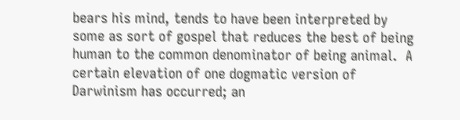bears his mind, tends to have been interpreted by some as sort of gospel that reduces the best of being human to the common denominator of being animal.  A certain elevation of one dogmatic version of Darwinism has occurred; an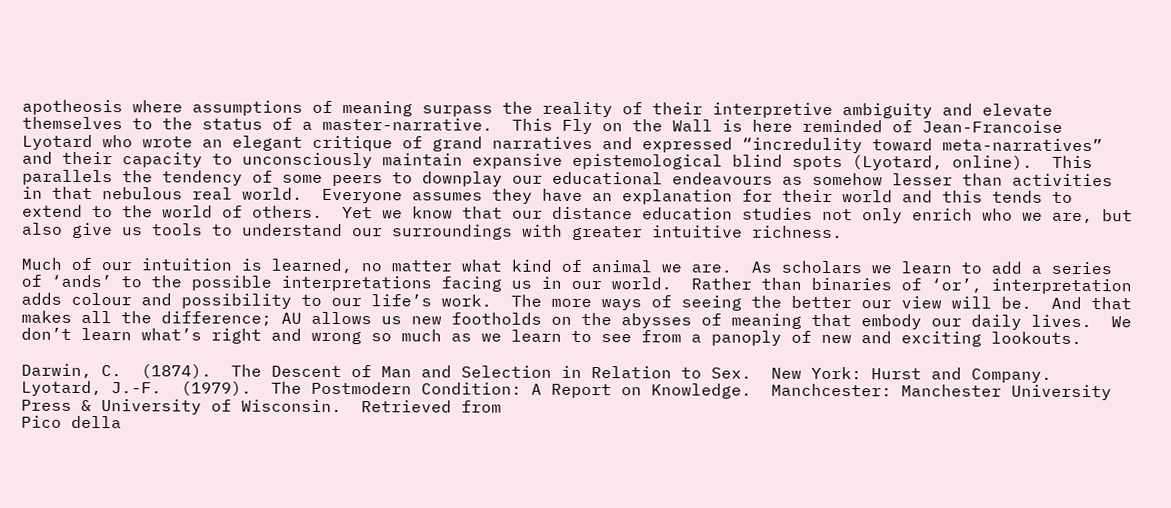apotheosis where assumptions of meaning surpass the reality of their interpretive ambiguity and elevate themselves to the status of a master-narrative.  This Fly on the Wall is here reminded of Jean-Francoise Lyotard who wrote an elegant critique of grand narratives and expressed “incredulity toward meta-narratives” and their capacity to unconsciously maintain expansive epistemological blind spots (Lyotard, online).  This parallels the tendency of some peers to downplay our educational endeavours as somehow lesser than activities in that nebulous real world.  Everyone assumes they have an explanation for their world and this tends to extend to the world of others.  Yet we know that our distance education studies not only enrich who we are, but also give us tools to understand our surroundings with greater intuitive richness.

Much of our intuition is learned, no matter what kind of animal we are.  As scholars we learn to add a series of ‘ands’ to the possible interpretations facing us in our world.  Rather than binaries of ‘or’, interpretation adds colour and possibility to our life’s work.  The more ways of seeing the better our view will be.  And that makes all the difference; AU allows us new footholds on the abysses of meaning that embody our daily lives.  We don’t learn what’s right and wrong so much as we learn to see from a panoply of new and exciting lookouts.

Darwin, C.  (1874).  The Descent of Man and Selection in Relation to Sex.  New York: Hurst and Company.
Lyotard, J.-F.  (1979).  The Postmodern Condition: A Report on Knowledge.  Manchcester: Manchester University Press & University of Wisconsin.  Retrieved from
Pico della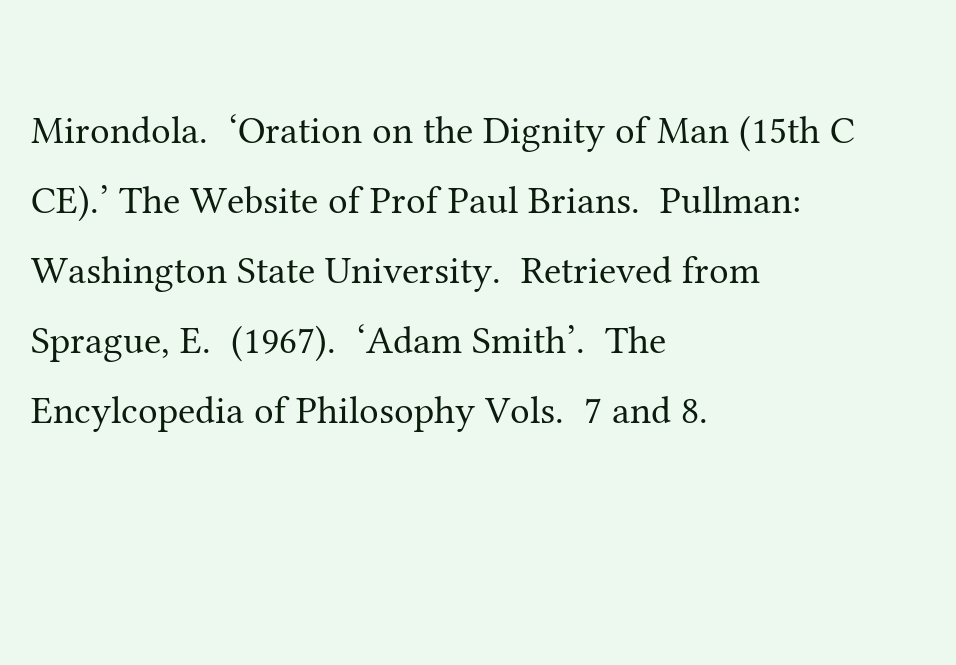Mirondola.  ‘Oration on the Dignity of Man (15th C CE).’ The Website of Prof Paul Brians.  Pullman: Washington State University.  Retrieved from
Sprague, E.  (1967).  ‘Adam Smith’.  The Encylcopedia of Philosophy Vols.  7 and 8.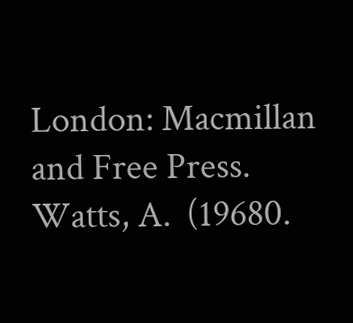London: Macmillan and Free Press.
Watts, A.  (19680.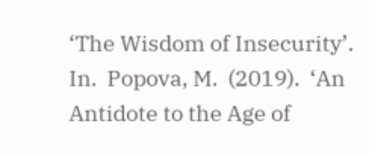‘The Wisdom of Insecurity’.  In.  Popova, M.  (2019).  ‘An Antidote to the Age of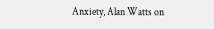Anxiety, Alan Watts on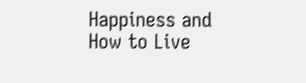Happiness and How to Live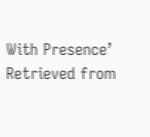With Presence’ Retrieved from